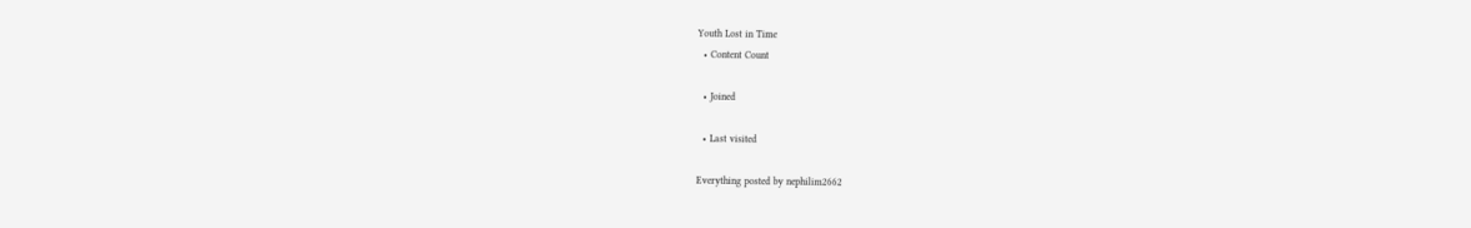Youth Lost in Time
  • Content Count

  • Joined

  • Last visited

Everything posted by nephilim2662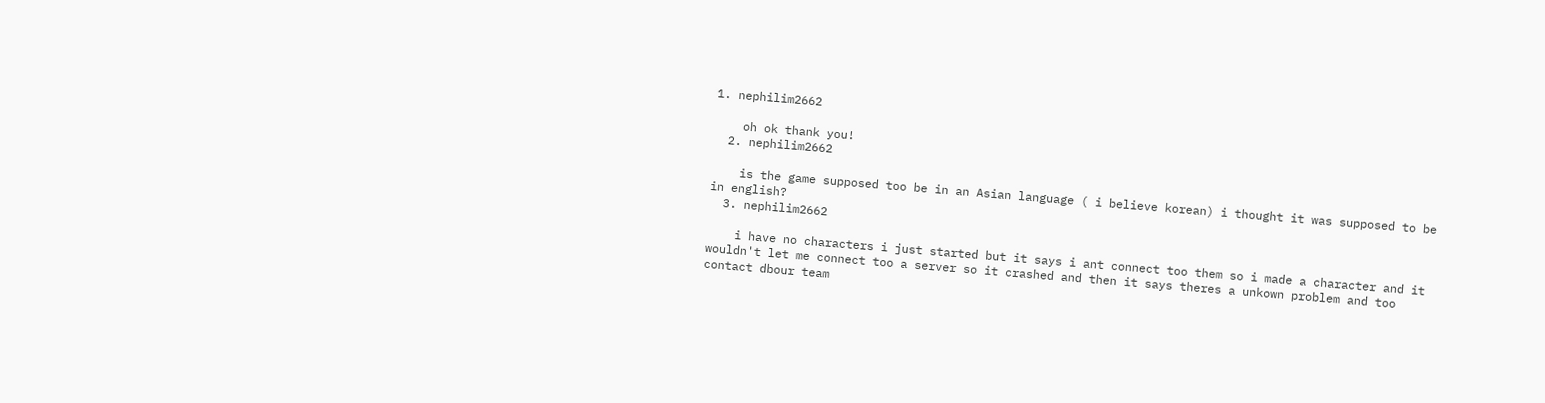1. nephilim2662

    oh ok thank you!
  2. nephilim2662

    is the game supposed too be in an Asian language ( i believe korean) i thought it was supposed to be in english?
  3. nephilim2662

    i have no characters i just started but it says i ant connect too them so i made a character and it wouldn't let me connect too a server so it crashed and then it says theres a unkown problem and too contact dbour team